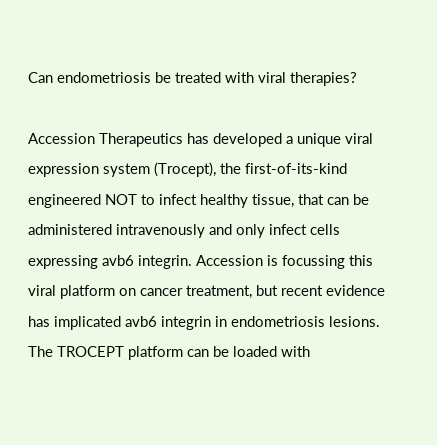Can endometriosis be treated with viral therapies?

Accession Therapeutics has developed a unique viral expression system (Trocept), the first-of-its-kind engineered NOT to infect healthy tissue, that can be administered intravenously and only infect cells expressing avb6 integrin. Accession is focussing this viral platform on cancer treatment, but recent evidence has implicated avb6 integrin in endometriosis lesions. The TROCEPT platform can be loaded with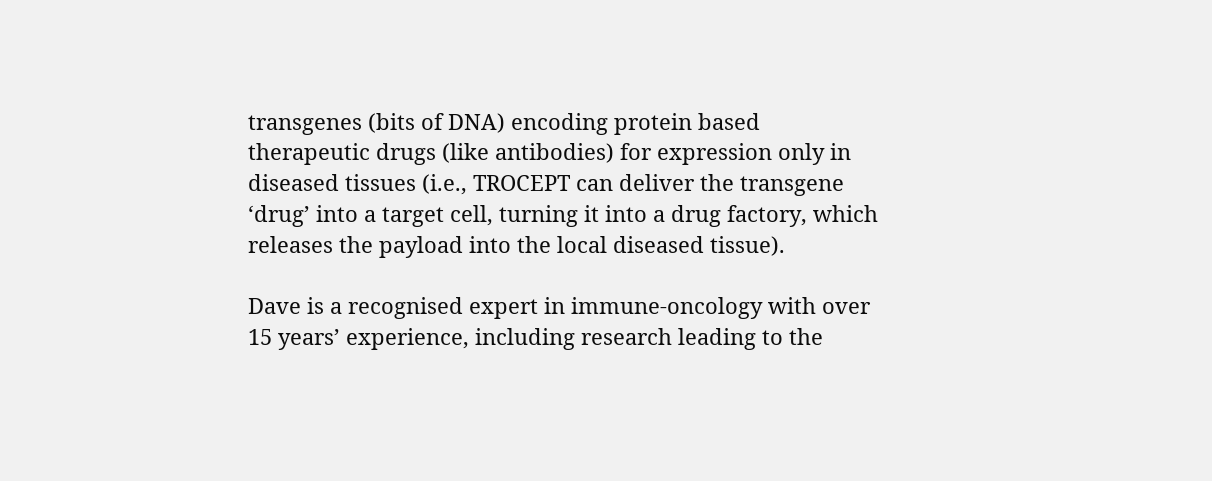transgenes (bits of DNA) encoding protein based therapeutic drugs (like antibodies) for expression only in diseased tissues (i.e., TROCEPT can deliver the transgene ‘drug’ into a target cell, turning it into a drug factory, which releases the payload into the local diseased tissue).

Dave is a recognised expert in immune-oncology with over 15 years’ experience, including research leading to the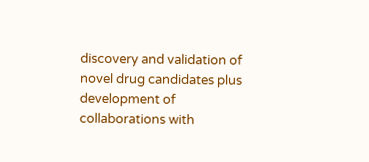discovery and validation of novel drug candidates plus development of collaborations with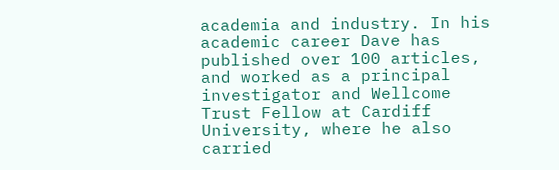academia and industry. In his academic career Dave has published over 100 articles, and worked as a principal investigator and Wellcome Trust Fellow at Cardiff University, where he also carried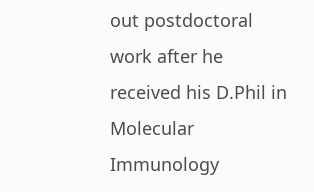out postdoctoral work after he received his D.Phil in Molecular Immunology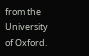from the University of Oxford.